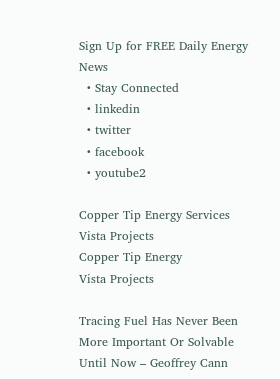Sign Up for FREE Daily Energy News
  • Stay Connected
  • linkedin
  • twitter
  • facebook
  • youtube2

Copper Tip Energy Services
Vista Projects
Copper Tip Energy
Vista Projects

Tracing Fuel Has Never Been More Important Or Solvable Until Now – Geoffrey Cann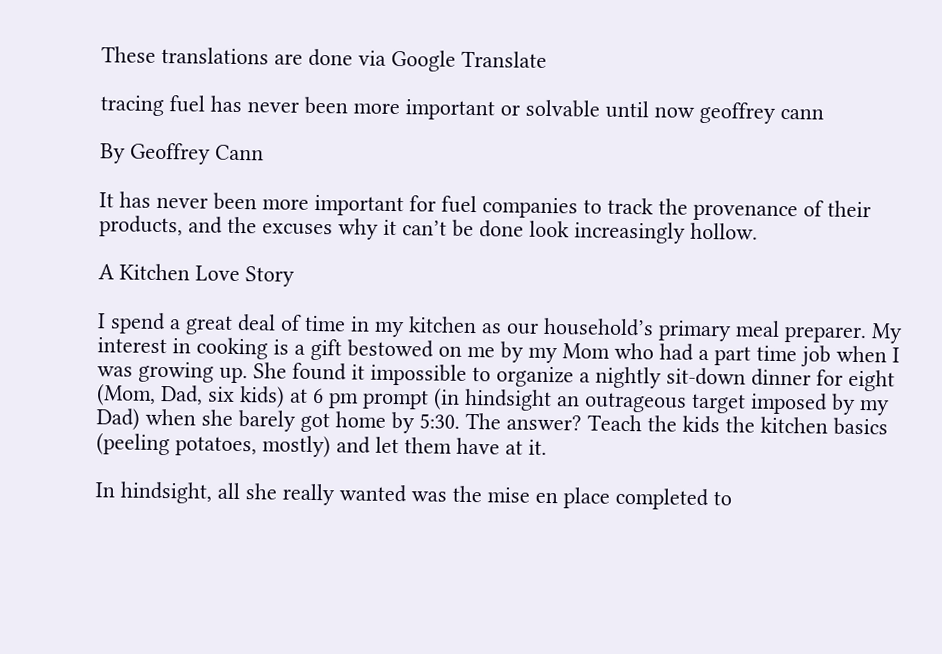These translations are done via Google Translate

tracing fuel has never been more important or solvable until now geoffrey cann

By Geoffrey Cann

It has never been more important for fuel companies to track the provenance of their products, and the excuses why it can’t be done look increasingly hollow.

A Kitchen Love Story

I spend a great deal of time in my kitchen as our household’s primary meal preparer. My interest in cooking is a gift bestowed on me by my Mom who had a part time job when I was growing up. She found it impossible to organize a nightly sit-down dinner for eight (Mom, Dad, six kids) at 6 pm prompt (in hindsight an outrageous target imposed by my Dad) when she barely got home by 5:30. The answer? Teach the kids the kitchen basics (peeling potatoes, mostly) and let them have at it.

In hindsight, all she really wanted was the mise en place completed to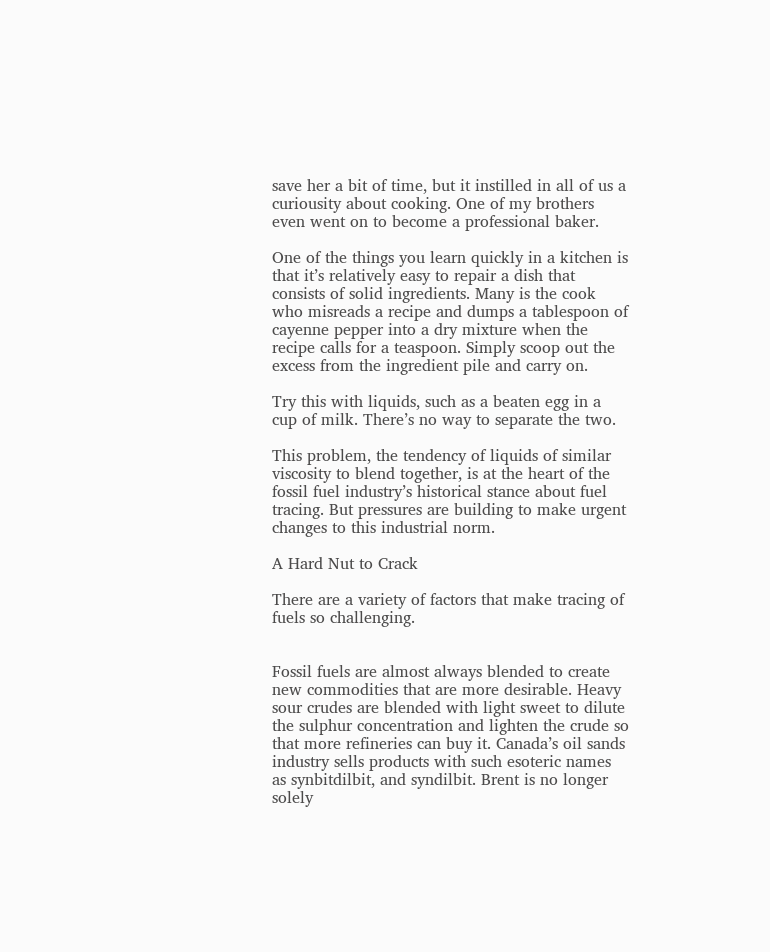save her a bit of time, but it instilled in all of us a curiousity about cooking. One of my brothers even went on to become a professional baker.

One of the things you learn quickly in a kitchen is that it’s relatively easy to repair a dish that consists of solid ingredients. Many is the cook who misreads a recipe and dumps a tablespoon of cayenne pepper into a dry mixture when the recipe calls for a teaspoon. Simply scoop out the excess from the ingredient pile and carry on.

Try this with liquids, such as a beaten egg in a cup of milk. There’s no way to separate the two.

This problem, the tendency of liquids of similar viscosity to blend together, is at the heart of the fossil fuel industry’s historical stance about fuel tracing. But pressures are building to make urgent changes to this industrial norm.

A Hard Nut to Crack

There are a variety of factors that make tracing of fuels so challenging.


Fossil fuels are almost always blended to create new commodities that are more desirable. Heavy sour crudes are blended with light sweet to dilute the sulphur concentration and lighten the crude so that more refineries can buy it. Canada’s oil sands industry sells products with such esoteric names as synbitdilbit, and syndilbit. Brent is no longer solely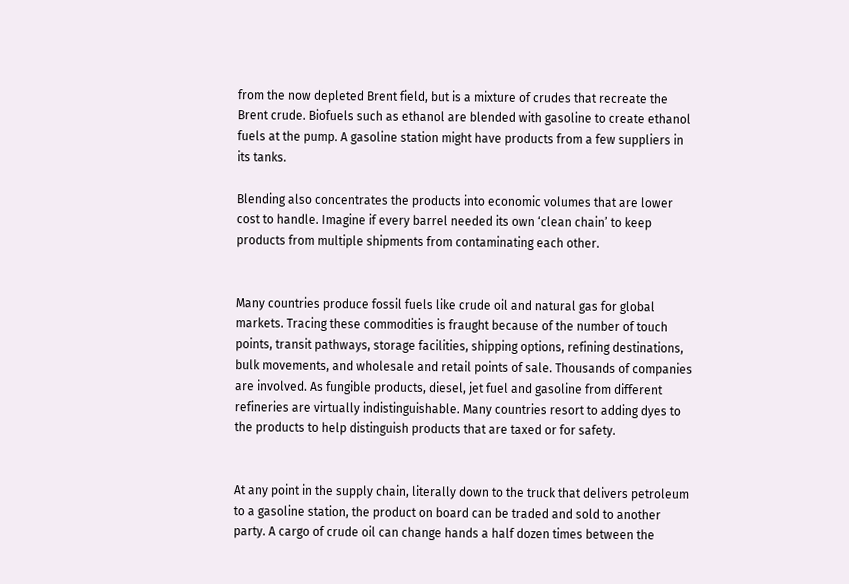from the now depleted Brent field, but is a mixture of crudes that recreate the Brent crude. Biofuels such as ethanol are blended with gasoline to create ethanol fuels at the pump. A gasoline station might have products from a few suppliers in its tanks.

Blending also concentrates the products into economic volumes that are lower cost to handle. Imagine if every barrel needed its own ‘clean chain’ to keep products from multiple shipments from contaminating each other.


Many countries produce fossil fuels like crude oil and natural gas for global markets. Tracing these commodities is fraught because of the number of touch points, transit pathways, storage facilities, shipping options, refining destinations, bulk movements, and wholesale and retail points of sale. Thousands of companies are involved. As fungible products, diesel, jet fuel and gasoline from different refineries are virtually indistinguishable. Many countries resort to adding dyes to the products to help distinguish products that are taxed or for safety.


At any point in the supply chain, literally down to the truck that delivers petroleum to a gasoline station, the product on board can be traded and sold to another party. A cargo of crude oil can change hands a half dozen times between the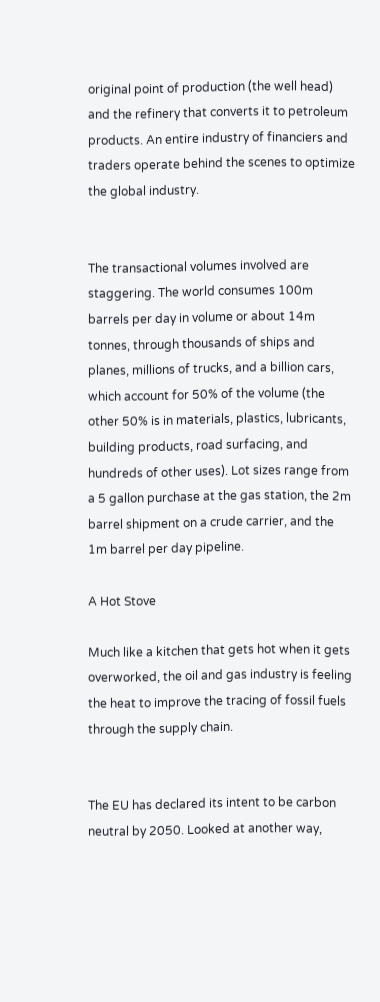original point of production (the well head) and the refinery that converts it to petroleum products. An entire industry of financiers and traders operate behind the scenes to optimize the global industry.


The transactional volumes involved are staggering. The world consumes 100m barrels per day in volume or about 14m tonnes, through thousands of ships and planes, millions of trucks, and a billion cars, which account for 50% of the volume (the other 50% is in materials, plastics, lubricants, building products, road surfacing, and hundreds of other uses). Lot sizes range from a 5 gallon purchase at the gas station, the 2m barrel shipment on a crude carrier, and the 1m barrel per day pipeline.

A Hot Stove

Much like a kitchen that gets hot when it gets overworked, the oil and gas industry is feeling the heat to improve the tracing of fossil fuels through the supply chain.


The EU has declared its intent to be carbon neutral by 2050. Looked at another way,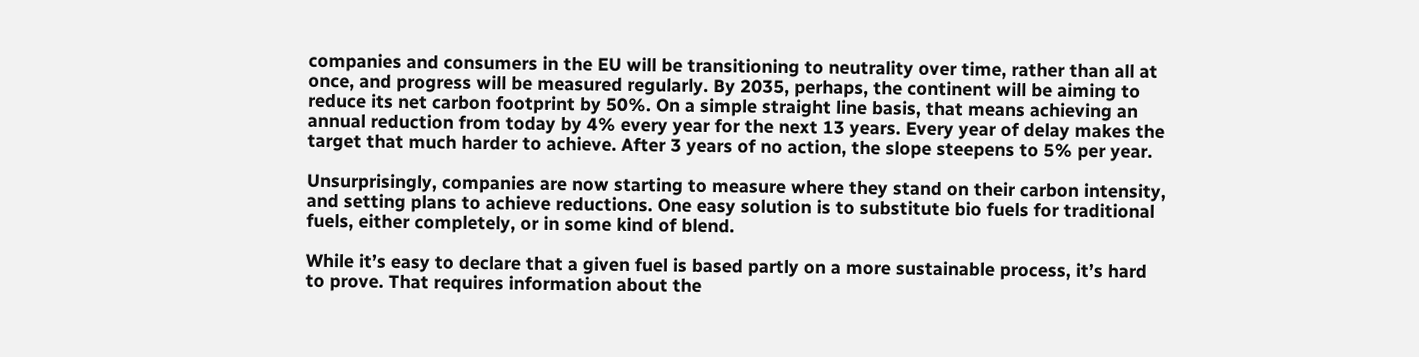companies and consumers in the EU will be transitioning to neutrality over time, rather than all at once, and progress will be measured regularly. By 2035, perhaps, the continent will be aiming to reduce its net carbon footprint by 50%. On a simple straight line basis, that means achieving an annual reduction from today by 4% every year for the next 13 years. Every year of delay makes the target that much harder to achieve. After 3 years of no action, the slope steepens to 5% per year.

Unsurprisingly, companies are now starting to measure where they stand on their carbon intensity, and setting plans to achieve reductions. One easy solution is to substitute bio fuels for traditional fuels, either completely, or in some kind of blend.

While it’s easy to declare that a given fuel is based partly on a more sustainable process, it’s hard to prove. That requires information about the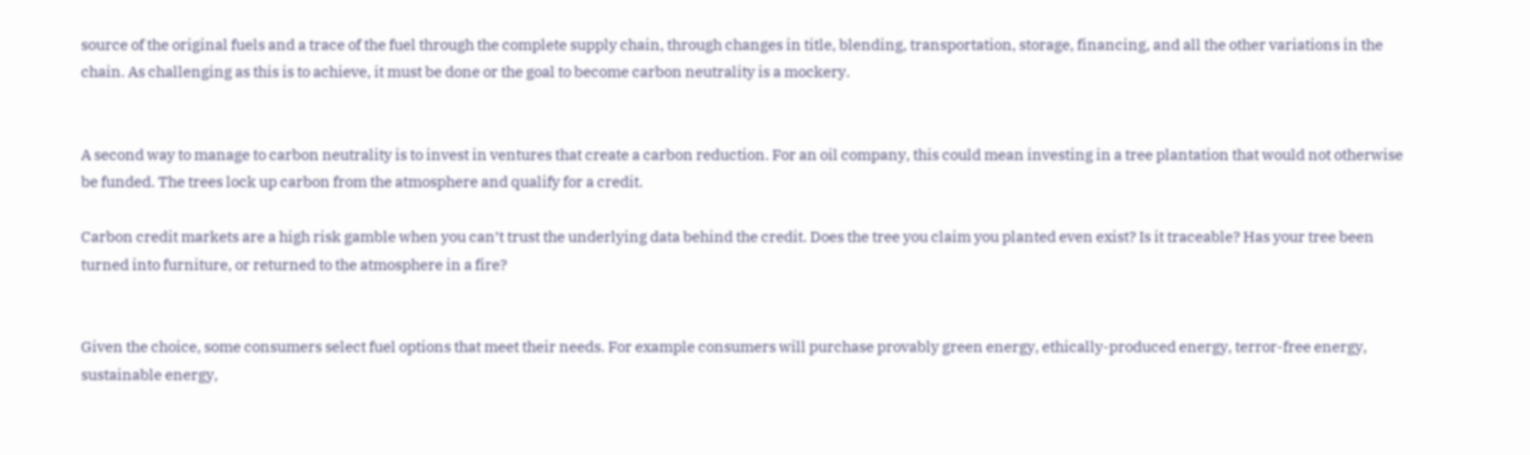source of the original fuels and a trace of the fuel through the complete supply chain, through changes in title, blending, transportation, storage, financing, and all the other variations in the chain. As challenging as this is to achieve, it must be done or the goal to become carbon neutrality is a mockery.


A second way to manage to carbon neutrality is to invest in ventures that create a carbon reduction. For an oil company, this could mean investing in a tree plantation that would not otherwise be funded. The trees lock up carbon from the atmosphere and qualify for a credit.

Carbon credit markets are a high risk gamble when you can’t trust the underlying data behind the credit. Does the tree you claim you planted even exist? Is it traceable? Has your tree been turned into furniture, or returned to the atmosphere in a fire?


Given the choice, some consumers select fuel options that meet their needs. For example consumers will purchase provably green energy, ethically-produced energy, terror-free energy, sustainable energy,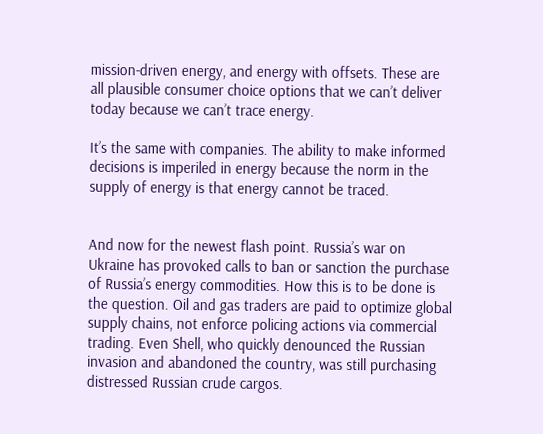mission-driven energy, and energy with offsets. These are all plausible consumer choice options that we can’t deliver today because we can’t trace energy.

It’s the same with companies. The ability to make informed decisions is imperiled in energy because the norm in the supply of energy is that energy cannot be traced.


And now for the newest flash point. Russia’s war on Ukraine has provoked calls to ban or sanction the purchase of Russia’s energy commodities. How this is to be done is the question. Oil and gas traders are paid to optimize global supply chains, not enforce policing actions via commercial trading. Even Shell, who quickly denounced the Russian invasion and abandoned the country, was still purchasing distressed Russian crude cargos.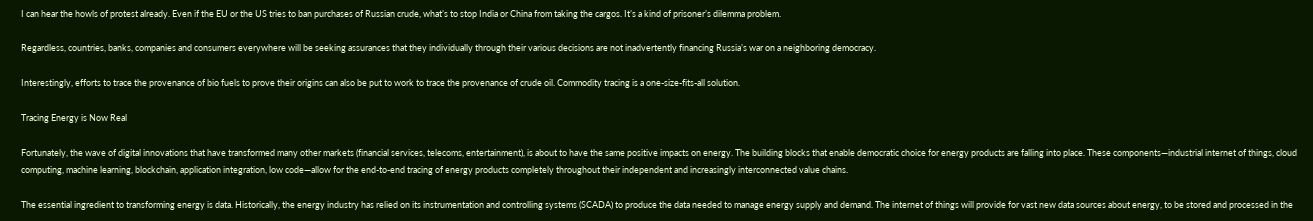I can hear the howls of protest already. Even if the EU or the US tries to ban purchases of Russian crude, what’s to stop India or China from taking the cargos. It’s a kind of prisoner’s dilemma problem.

Regardless, countries, banks, companies and consumers everywhere will be seeking assurances that they individually through their various decisions are not inadvertently financing Russia’s war on a neighboring democracy.

Interestingly, efforts to trace the provenance of bio fuels to prove their origins can also be put to work to trace the provenance of crude oil. Commodity tracing is a one-size-fits-all solution.

Tracing Energy is Now Real

Fortunately, the wave of digital innovations that have transformed many other markets (financial services, telecoms, entertainment), is about to have the same positive impacts on energy. The building blocks that enable democratic choice for energy products are falling into place. These components—industrial internet of things, cloud computing, machine learning, blockchain, application integration, low code—allow for the end-to-end tracing of energy products completely throughout their independent and increasingly interconnected value chains.

The essential ingredient to transforming energy is data. Historically, the energy industry has relied on its instrumentation and controlling systems (SCADA) to produce the data needed to manage energy supply and demand. The internet of things will provide for vast new data sources about energy, to be stored and processed in the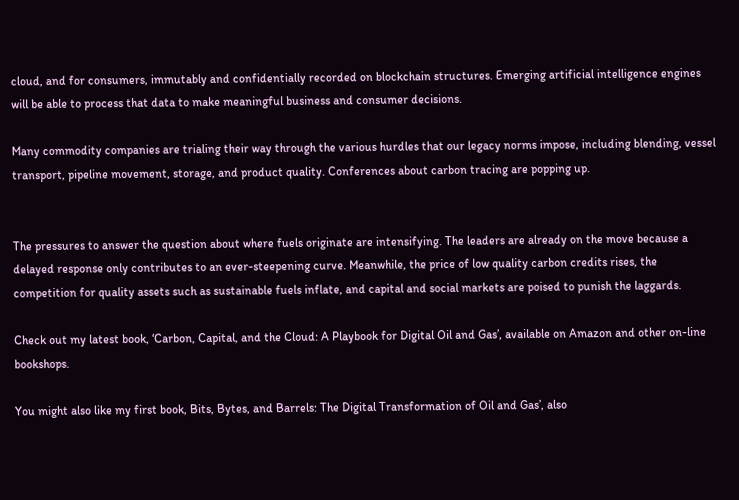cloud, and for consumers, immutably and confidentially recorded on blockchain structures. Emerging artificial intelligence engines will be able to process that data to make meaningful business and consumer decisions.

Many commodity companies are trialing their way through the various hurdles that our legacy norms impose, including blending, vessel transport, pipeline movement, storage, and product quality. Conferences about carbon tracing are popping up.


The pressures to answer the question about where fuels originate are intensifying. The leaders are already on the move because a delayed response only contributes to an ever-steepening curve. Meanwhile, the price of low quality carbon credits rises, the competition for quality assets such as sustainable fuels inflate, and capital and social markets are poised to punish the laggards.

Check out my latest book, ‘Carbon, Capital, and the Cloud: A Playbook for Digital Oil and Gas’, available on Amazon and other on-line bookshops.

You might also like my first book, Bits, Bytes, and Barrels: The Digital Transformation of Oil and Gas’, also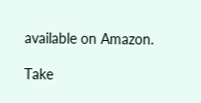available on Amazon.

Take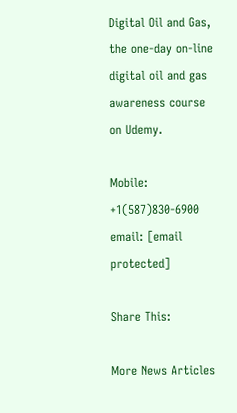Digital Oil and Gas, the one-day on-line digital oil and gas awareness course on Udemy.

Mobile: +1(587)830-6900
email: [email protected]

Share This:

More News Articles